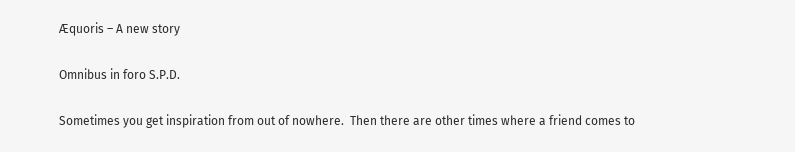Æquoris – A new story

Omnibus in foro S.P.D.

Sometimes you get inspiration from out of nowhere.  Then there are other times where a friend comes to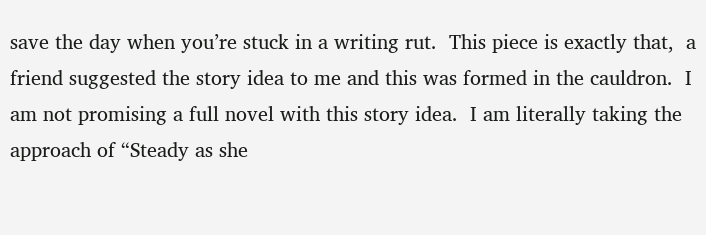save the day when you’re stuck in a writing rut.  This piece is exactly that,  a friend suggested the story idea to me and this was formed in the cauldron.  I am not promising a full novel with this story idea.  I am literally taking the approach of “Steady as she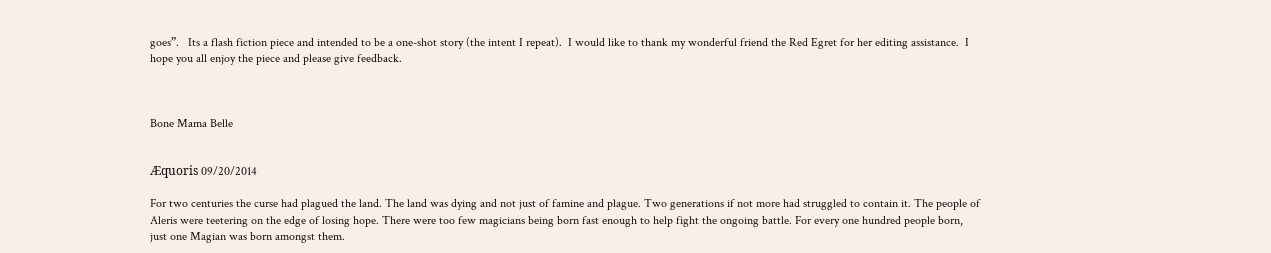goes”.   Its a flash fiction piece and intended to be a one-shot story (the intent I repeat).  I would like to thank my wonderful friend the Red Egret for her editing assistance.  I hope you all enjoy the piece and please give feedback.



Bone Mama Belle


Æquoris 09/20/2014

For two centuries the curse had plagued the land. The land was dying and not just of famine and plague. Two generations if not more had struggled to contain it. The people of Aleris were teetering on the edge of losing hope. There were too few magicians being born fast enough to help fight the ongoing battle. For every one hundred people born, just one Magian was born amongst them.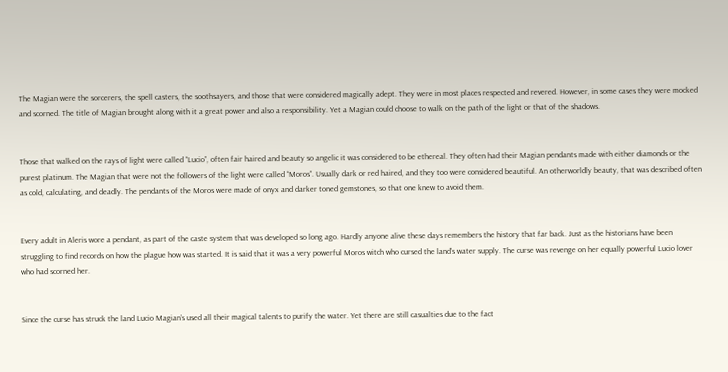The Magian were the sorcerers, the spell casters, the soothsayers, and those that were considered magically adept. They were in most places respected and revered. However, in some cases they were mocked and scorned. The title of Magian brought along with it a great power and also a responsibility. Yet a Magian could choose to walk on the path of the light or that of the shadows.


Those that walked on the rays of light were called “Lucio”, often fair haired and beauty so angelic it was considered to be ethereal. They often had their Magian pendants made with either diamonds or the purest platinum. The Magian that were not the followers of the light were called “Moros”. Usually dark or red haired, and they too were considered beautiful. An otherworldly beauty, that was described often as cold, calculating, and deadly. The pendants of the Moros were made of onyx and darker toned gemstones, so that one knew to avoid them.


Every adult in Aleris wore a pendant, as part of the caste system that was developed so long ago. Hardly anyone alive these days remembers the history that far back. Just as the historians have been struggling to find records on how the plague how was started. It is said that it was a very powerful Moros witch who cursed the land’s water supply. The curse was revenge on her equally powerful Lucio lover who had scorned her.


Since the curse has struck the land Lucio Magian’s used all their magical talents to purify the water. Yet there are still casualties due to the fact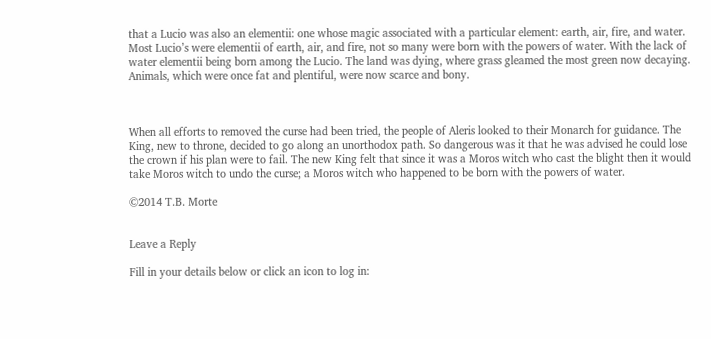that a Lucio was also an elementii: one whose magic associated with a particular element: earth, air, fire, and water. Most Lucio’s were elementii of earth, air, and fire, not so many were born with the powers of water. With the lack of water elementii being born among the Lucio. The land was dying, where grass gleamed the most green now decaying. Animals, which were once fat and plentiful, were now scarce and bony.



When all efforts to removed the curse had been tried, the people of Aleris looked to their Monarch for guidance. The King, new to throne, decided to go along an unorthodox path. So dangerous was it that he was advised he could lose the crown if his plan were to fail. The new King felt that since it was a Moros witch who cast the blight then it would take Moros witch to undo the curse; a Moros witch who happened to be born with the powers of water.

©2014 T.B. Morte


Leave a Reply

Fill in your details below or click an icon to log in: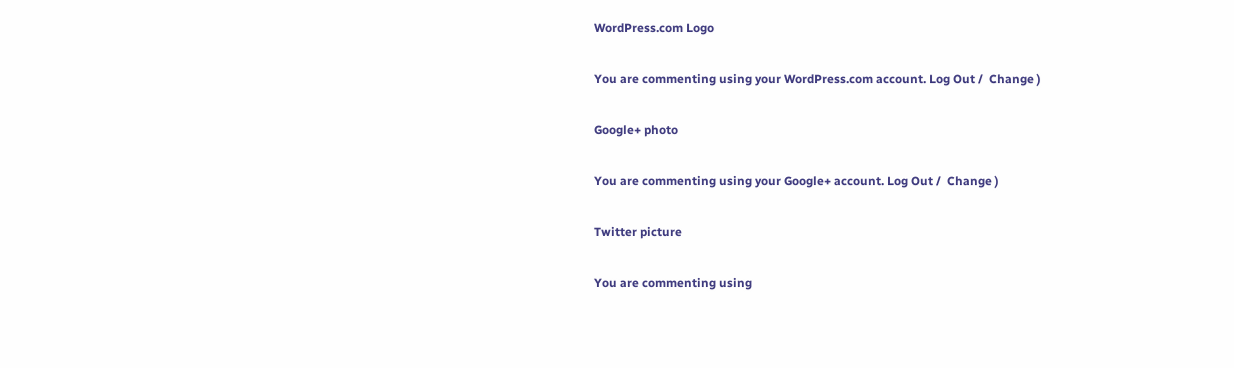WordPress.com Logo

You are commenting using your WordPress.com account. Log Out /  Change )

Google+ photo

You are commenting using your Google+ account. Log Out /  Change )

Twitter picture

You are commenting using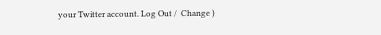your Twitter account. Log Out /  Change )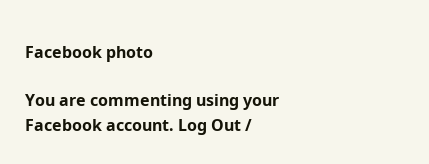Facebook photo

You are commenting using your Facebook account. Log Out /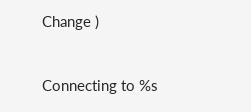Change )


Connecting to %s